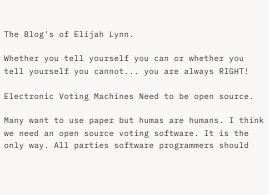The Blog's of Elijah Lynn.

Whether you tell yourself you can or whether you tell yourself you cannot... you are always RIGHT!

Electronic Voting Machines Need to be open source.

Many want to use paper but humas are humans. I think we need an open source voting software. It is the only way. All parties software programmers should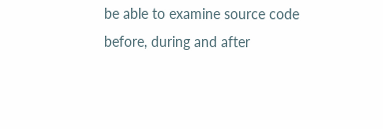be able to examine source code before, during and after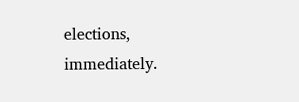elections, immediately.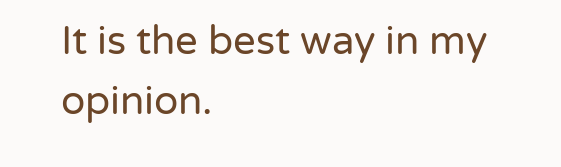It is the best way in my opinion.